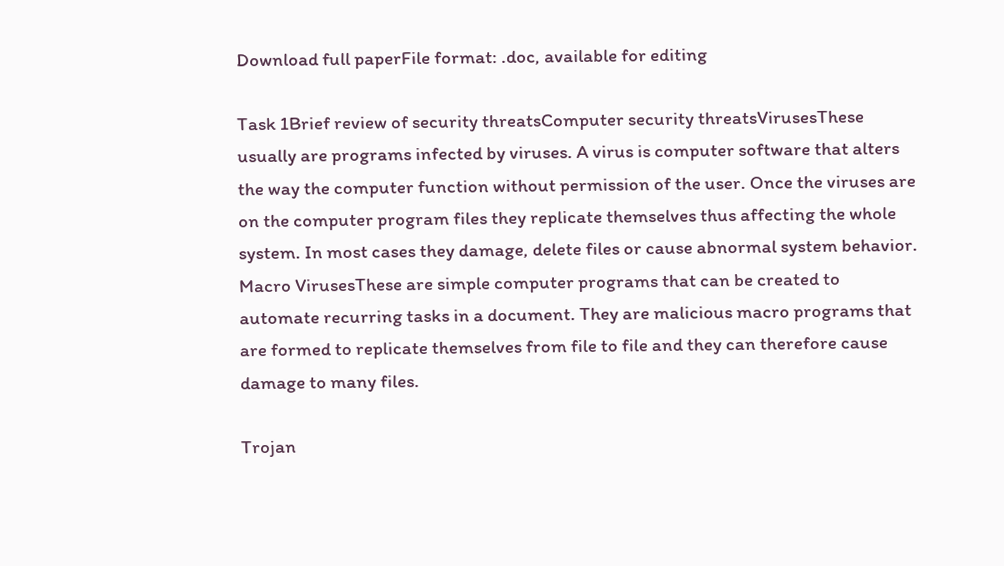Download full paperFile format: .doc, available for editing

Task 1Brief review of security threatsComputer security threatsVirusesThese usually are programs infected by viruses. A virus is computer software that alters the way the computer function without permission of the user. Once the viruses are on the computer program files they replicate themselves thus affecting the whole system. In most cases they damage, delete files or cause abnormal system behavior. Macro VirusesThese are simple computer programs that can be created to automate recurring tasks in a document. They are malicious macro programs that are formed to replicate themselves from file to file and they can therefore cause damage to many files.

Trojan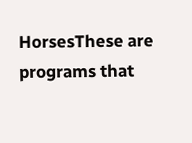HorsesThese are programs that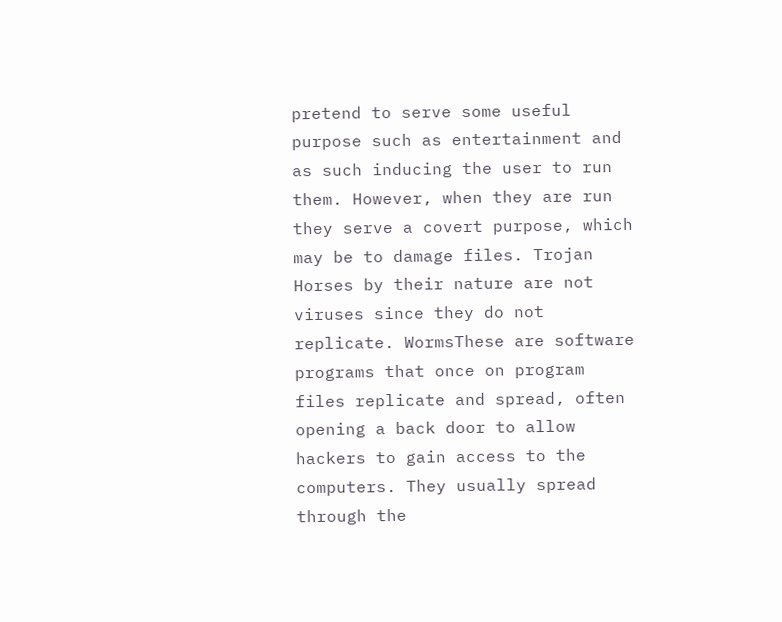pretend to serve some useful purpose such as entertainment and as such inducing the user to run them. However, when they are run they serve a covert purpose, which may be to damage files. Trojan Horses by their nature are not viruses since they do not replicate. WormsThese are software programs that once on program files replicate and spread, often opening a back door to allow hackers to gain access to the computers. They usually spread through the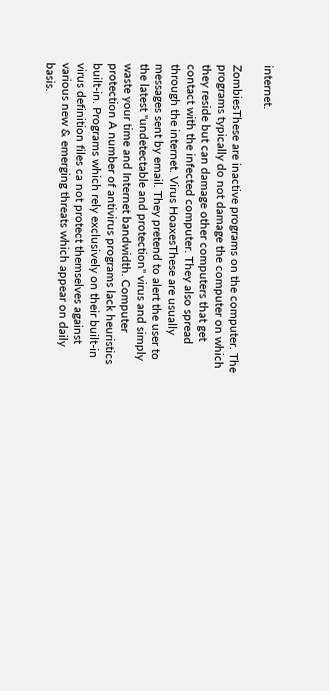internet.

ZombiesThese are inactive programs on the computer. The programs typically do not damage the computer on which they reside but can damage other computers that get contact with the infected computer. They also spread through the internet. Virus HoaxesThese are usually messages sent by email. They pretend to alert the user to the latest "undetectable and protection" virus and simply waste your time and Internet bandwidth. Computer protection A number of antivirus programs lack heuristics built-in. Programs which rely exclusively on their built-in virus definition files ca not protect themselves against various new & emerging threats which appear on daily basis.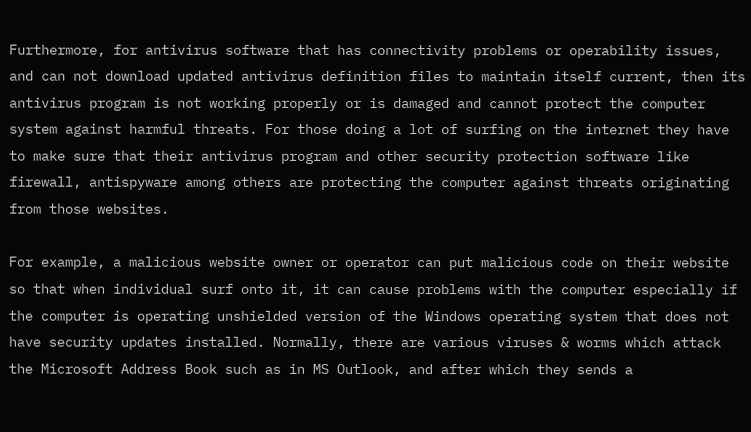Furthermore, for antivirus software that has connectivity problems or operability issues, and can not download updated antivirus definition files to maintain itself current, then its antivirus program is not working properly or is damaged and cannot protect the computer system against harmful threats. For those doing a lot of surfing on the internet they have to make sure that their antivirus program and other security protection software like firewall, antispyware among others are protecting the computer against threats originating from those websites.

For example, a malicious website owner or operator can put malicious code on their website so that when individual surf onto it, it can cause problems with the computer especially if the computer is operating unshielded version of the Windows operating system that does not have security updates installed. Normally, there are various viruses & worms which attack the Microsoft Address Book such as in MS Outlook, and after which they sends a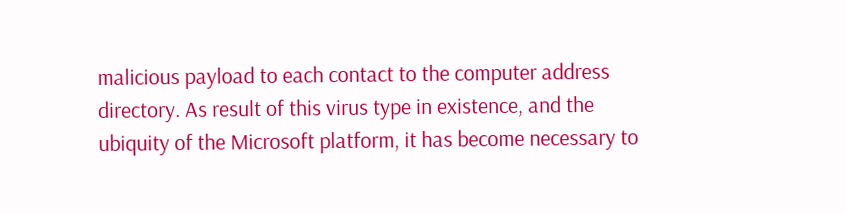malicious payload to each contact to the computer address directory. As result of this virus type in existence, and the ubiquity of the Microsoft platform, it has become necessary to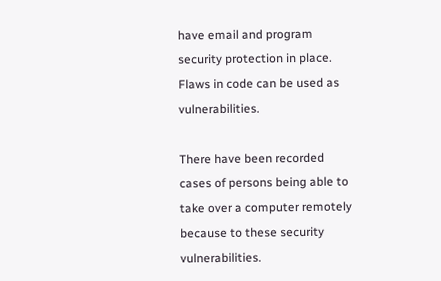have email and program security protection in place. Flaws in code can be used as vulnerabilities.

There have been recorded cases of persons being able to take over a computer remotely because to these security vulnerabilities.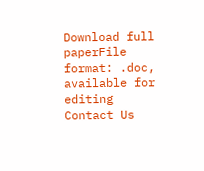Download full paperFile format: .doc, available for editing
Contact Us